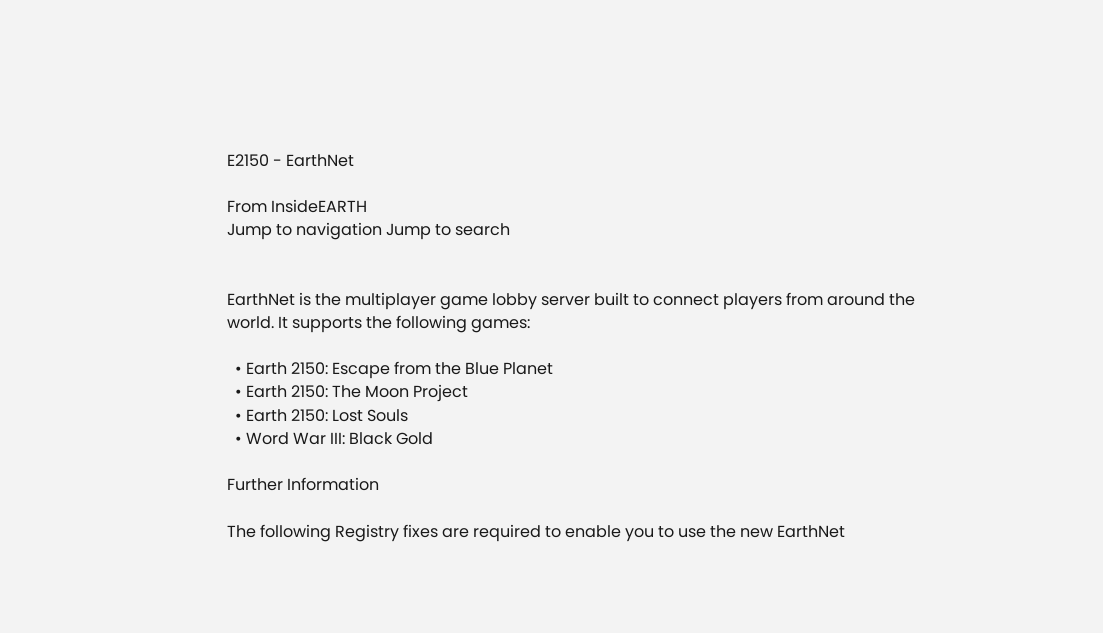E2150 - EarthNet

From InsideEARTH
Jump to navigation Jump to search


EarthNet is the multiplayer game lobby server built to connect players from around the world. It supports the following games:

  • Earth 2150: Escape from the Blue Planet
  • Earth 2150: The Moon Project
  • Earth 2150: Lost Souls
  • Word War III: Black Gold

Further Information

The following Registry fixes are required to enable you to use the new EarthNet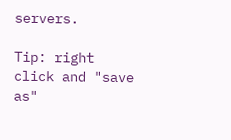servers.

Tip: right click and "save as"